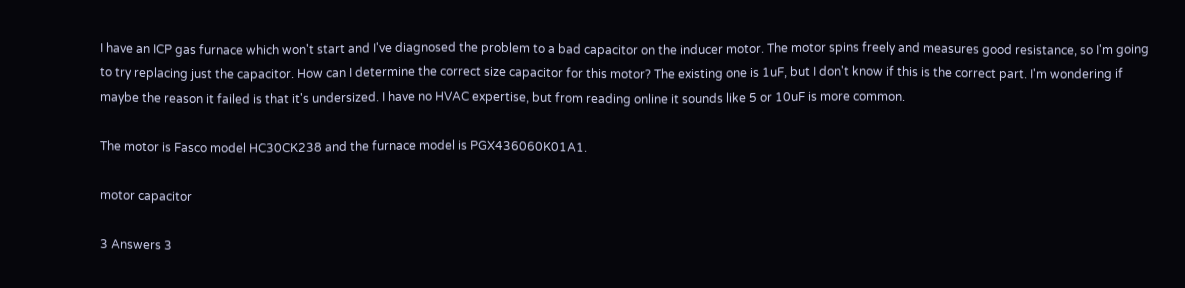I have an ICP gas furnace which won't start and I've diagnosed the problem to a bad capacitor on the inducer motor. The motor spins freely and measures good resistance, so I'm going to try replacing just the capacitor. How can I determine the correct size capacitor for this motor? The existing one is 1uF, but I don't know if this is the correct part. I'm wondering if maybe the reason it failed is that it's undersized. I have no HVAC expertise, but from reading online it sounds like 5 or 10uF is more common.

The motor is Fasco model HC30CK238 and the furnace model is PGX436060K01A1.

motor capacitor

3 Answers 3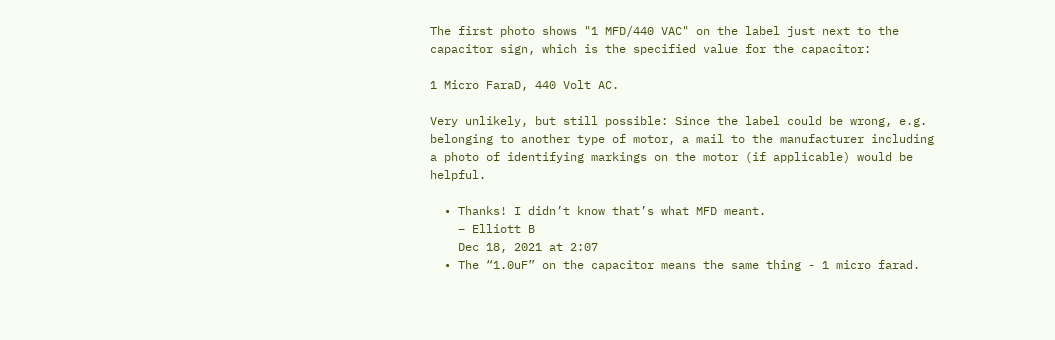The first photo shows "1 MFD/440 VAC" on the label just next to the capacitor sign, which is the specified value for the capacitor:

1 Micro FaraD, 440 Volt AC.

Very unlikely, but still possible: Since the label could be wrong, e.g. belonging to another type of motor, a mail to the manufacturer including a photo of identifying markings on the motor (if applicable) would be helpful.

  • Thanks! I didn’t know that’s what MFD meant.
    – Elliott B
    Dec 18, 2021 at 2:07
  • The “1.0uF” on the capacitor means the same thing - 1 micro farad.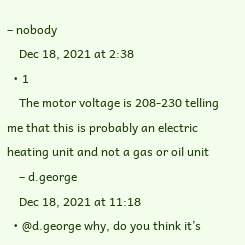– nobody
    Dec 18, 2021 at 2:38
  • 1
    The motor voltage is 208-230 telling me that this is probably an electric heating unit and not a gas or oil unit
    – d.george
    Dec 18, 2021 at 11:18
  • @d.george why, do you think it’s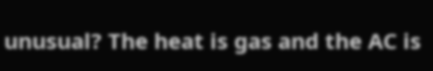unusual? The heat is gas and the AC is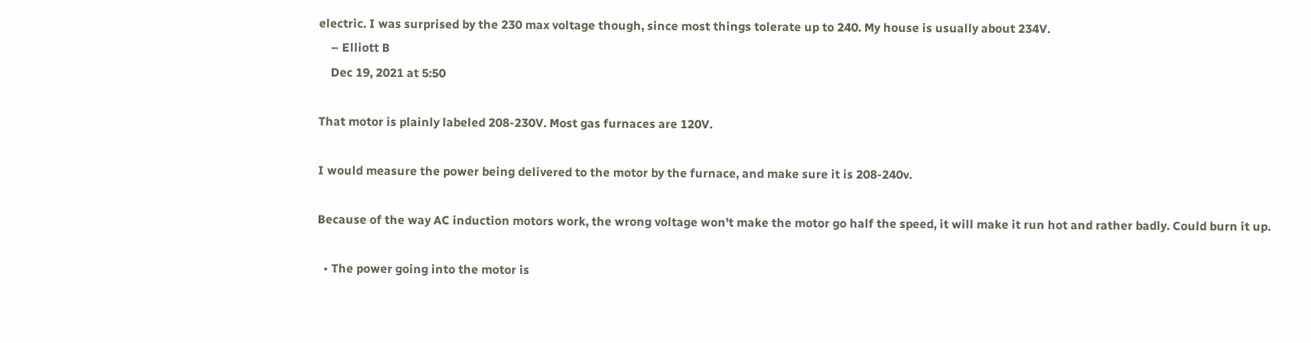electric. I was surprised by the 230 max voltage though, since most things tolerate up to 240. My house is usually about 234V.
    – Elliott B
    Dec 19, 2021 at 5:50

That motor is plainly labeled 208-230V. Most gas furnaces are 120V.

I would measure the power being delivered to the motor by the furnace, and make sure it is 208-240v.

Because of the way AC induction motors work, the wrong voltage won't make the motor go half the speed, it will make it run hot and rather badly. Could burn it up.

  • The power going into the motor is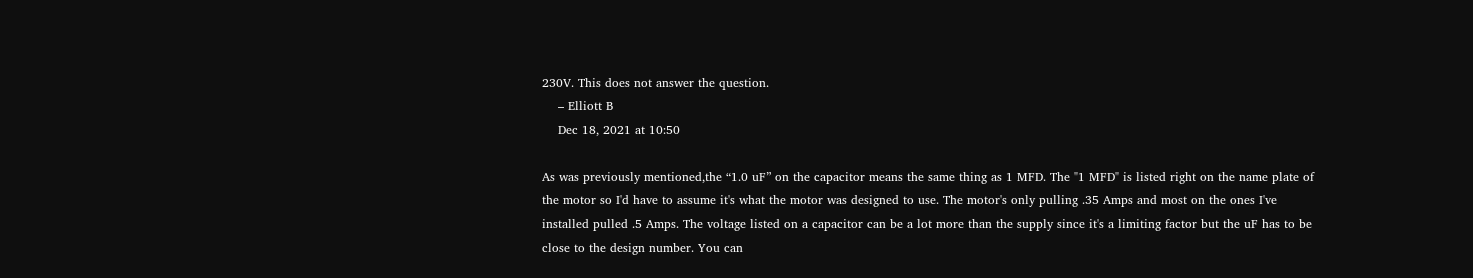230V. This does not answer the question.
    – Elliott B
    Dec 18, 2021 at 10:50

As was previously mentioned,the “1.0 uF” on the capacitor means the same thing as 1 MFD. The "1 MFD" is listed right on the name plate of the motor so I'd have to assume it's what the motor was designed to use. The motor's only pulling .35 Amps and most on the ones I've installed pulled .5 Amps. The voltage listed on a capacitor can be a lot more than the supply since it's a limiting factor but the uF has to be close to the design number. You can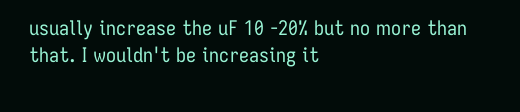usually increase the uF 10 -20% but no more than that. I wouldn't be increasing it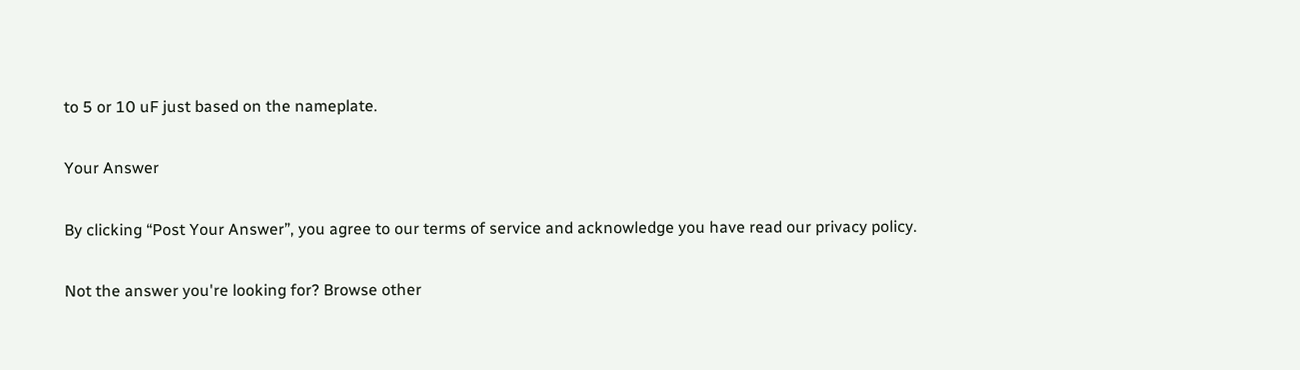to 5 or 10 uF just based on the nameplate.

Your Answer

By clicking “Post Your Answer”, you agree to our terms of service and acknowledge you have read our privacy policy.

Not the answer you're looking for? Browse other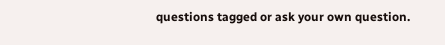questions tagged or ask your own question.